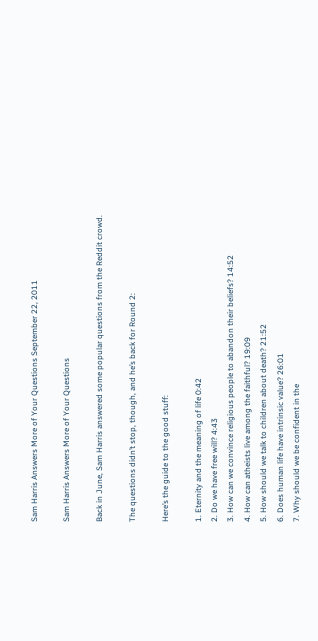Sam Harris Answers More of Your Questions September 22, 2011

Sam Harris Answers More of Your Questions

Back in June, Sam Harris answered some popular questions from the Reddit crowd.

The questions didn’t stop, though, and he’s back for Round 2:

Here’s the guide to the good stuff:

1. Eternity and the meaning of life 0:42
2. Do we have free will? 4:43
3. How can we convince religious people to abandon their beliefs? 14:52
4. How can atheists live among the faithful? 19:09
5. How should we talk to children about death? 21:52
6. Does human life have intrinsic value? 26:01
7. Why should we be confident in the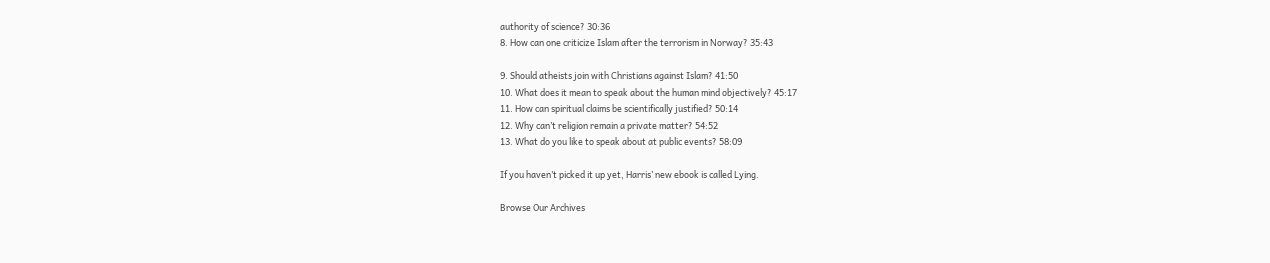authority of science? 30:36
8. How can one criticize Islam after the terrorism in Norway? 35:43

9. Should atheists join with Christians against Islam? 41:50
10. What does it mean to speak about the human mind objectively? 45:17
11. How can spiritual claims be scientifically justified? 50:14
12. Why can’t religion remain a private matter? 54:52
13. What do you like to speak about at public events? 58:09

If you haven’t picked it up yet, Harris’ new ebook is called Lying.

Browse Our Archives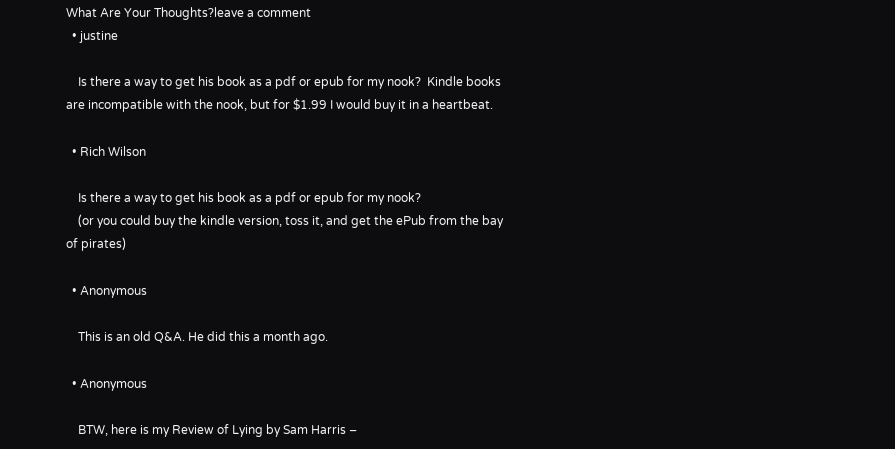What Are Your Thoughts?leave a comment
  • justine

    Is there a way to get his book as a pdf or epub for my nook?  Kindle books are incompatible with the nook, but for $1.99 I would buy it in a heartbeat.

  • Rich Wilson

    Is there a way to get his book as a pdf or epub for my nook?
    (or you could buy the kindle version, toss it, and get the ePub from the bay of pirates)

  • Anonymous

    This is an old Q&A. He did this a month ago.

  • Anonymous

    BTW, here is my Review of Lying by Sam Harris –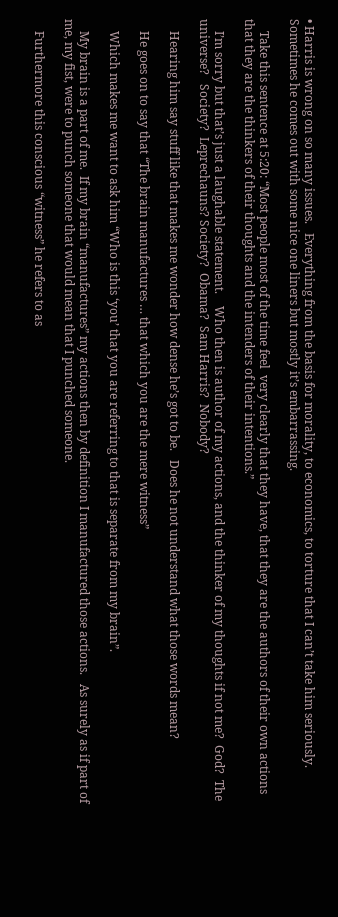• Harris is wrong on so many issues.   Everything from the basis for morality, to economics, to torture that I can’t take him seriously.   Sometimes he comes out with some nice one liners but mostly it’s embarrassing.

    Take this sentence at 5:20: “Most people most of the time feel  very clearly that they have, that they are the authors of their own actions that they are the thinkers of their thoughts and the intenders of their intentions.”

    I’m sorry but that’s just a laughable statement.    Who then is author of my actions, and the thinker of my thoughts if not me?  God?  The universe?   Society?  Leprechauns? Society?  Obama?  Sam Harris?  Nobody?

    Hearing him say stuff like that makes me wonder how dense he’s got to be.   Does he not understand what those words mean?

    He goes on to say that “The brain manufactures … that which you are the mere witness”

    Which makes me want to ask him “Who is this ‘you’ that you are referring to that is separate from my brain”.

    My brain is a part of me.  If my brain “manufactures” my actions then by definition I manufactured those actions.   As surely as if part of me, my fist, were to punch someone that would mean that I punched someone.

    Furthermore this conscious “witness” he refers to as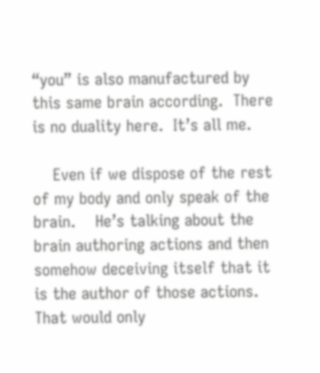“you” is also manufactured by this same brain according.  There is no duality here.  It’s all me.

    Even if we dispose of the rest of my body and only speak of the brain.    He’s talking about the brain authoring actions and then somehow deceiving itself that it is the author of those actions.       That would only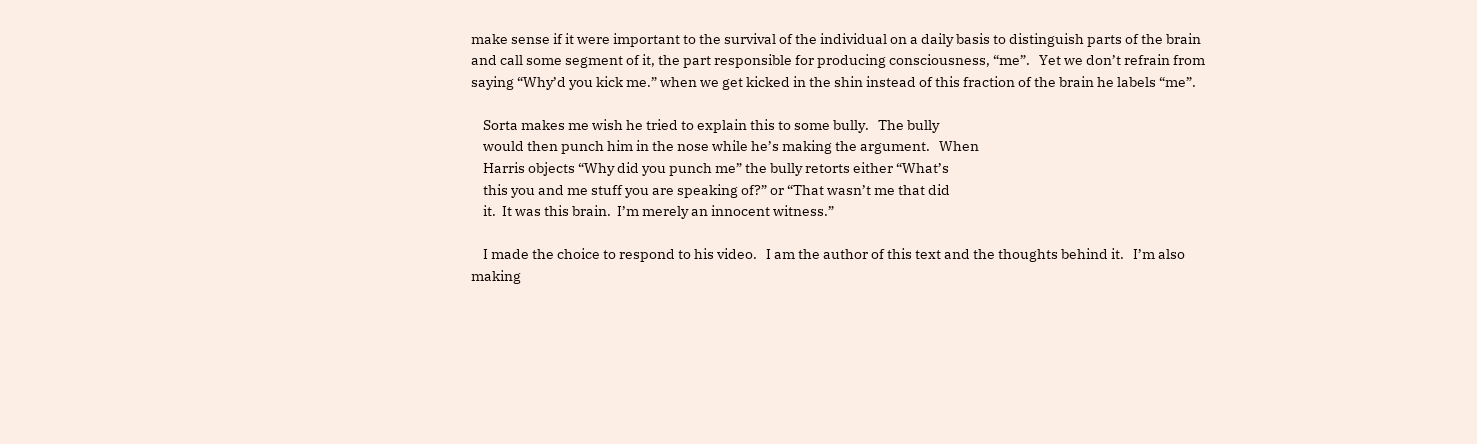make sense if it were important to the survival of the individual on a daily basis to distinguish parts of the brain and call some segment of it, the part responsible for producing consciousness, “me”.   Yet we don’t refrain from saying “Why’d you kick me.” when we get kicked in the shin instead of this fraction of the brain he labels “me”.

    Sorta makes me wish he tried to explain this to some bully.   The bully
    would then punch him in the nose while he’s making the argument.   When
    Harris objects “Why did you punch me” the bully retorts either “What’s
    this you and me stuff you are speaking of?” or “That wasn’t me that did
    it.  It was this brain.  I’m merely an innocent witness.”

    I made the choice to respond to his video.   I am the author of this text and the thoughts behind it.   I’m also making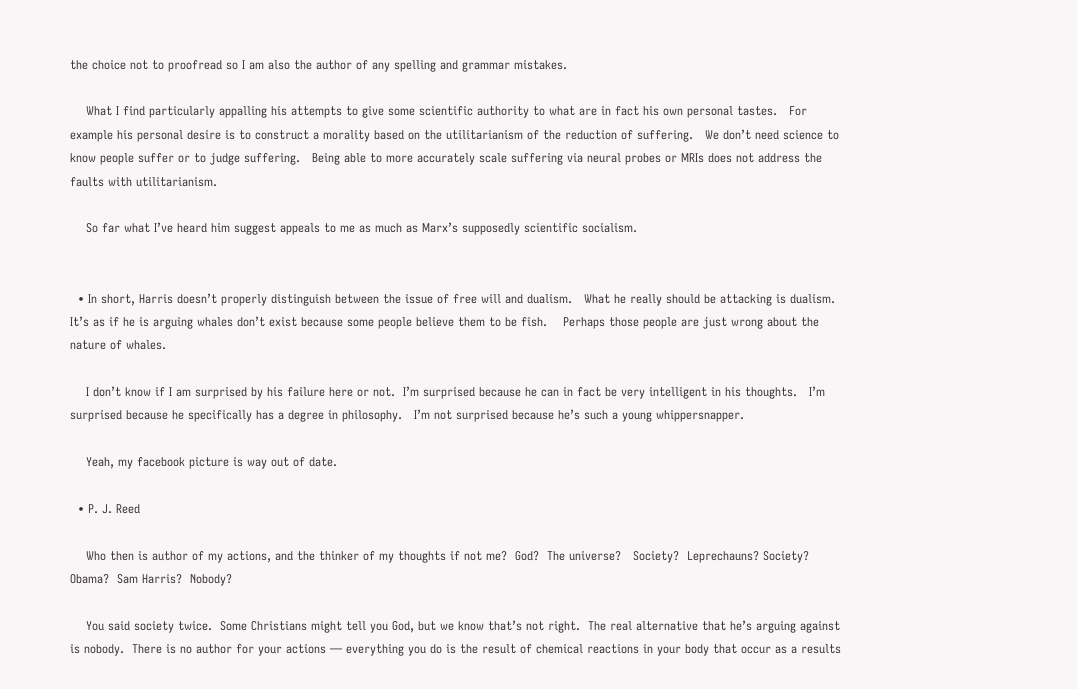the choice not to proofread so I am also the author of any spelling and grammar mistakes.

    What I find particularly appalling his attempts to give some scientific authority to what are in fact his own personal tastes.   For example his personal desire is to construct a morality based on the utilitarianism of the reduction of suffering.   We don’t need science to know people suffer or to judge suffering.   Being able to more accurately scale suffering via neural probes or MRIs does not address the faults with utilitarianism.

    So far what I’ve heard him suggest appeals to me as much as Marx’s supposedly scientific socialism.


  • In short, Harris doesn’t properly distinguish between the issue of free will and dualism.   What he really should be attacking is dualism.   It’s as if he is arguing whales don’t exist because some people believe them to be fish.    Perhaps those people are just wrong about the nature of whales.

    I don’t know if I am surprised by his failure here or not.  I’m surprised because he can in fact be very intelligent in his thoughts.   I’m surprised because he specifically has a degree in philosophy.   I’m not surprised because he’s such a young whippersnapper.

    Yeah, my facebook picture is way out of date.

  • P. J. Reed

    Who then is author of my actions, and the thinker of my thoughts if not me?  God?  The universe?   Society?  Leprechauns? Society?  Obama?  Sam Harris?  Nobody?

    You said society twice.  Some Christians might tell you God, but we know that’s not right.  The real alternative that he’s arguing against is nobody.  There is no author for your actions — everything you do is the result of chemical reactions in your body that occur as a results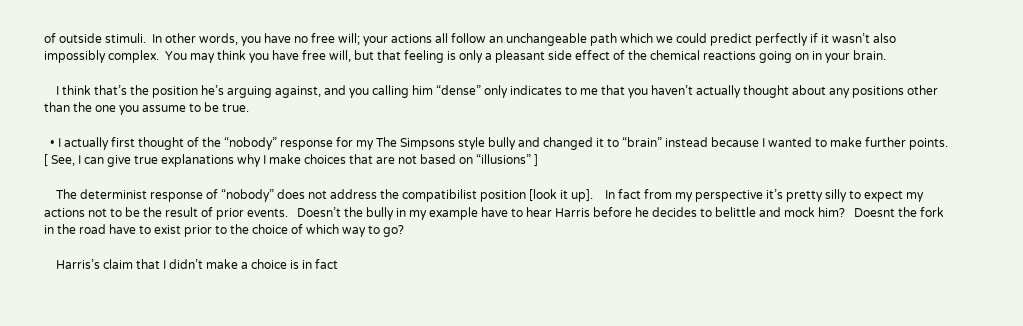of outside stimuli.  In other words, you have no free will; your actions all follow an unchangeable path which we could predict perfectly if it wasn’t also impossibly complex.  You may think you have free will, but that feeling is only a pleasant side effect of the chemical reactions going on in your brain.

    I think that’s the position he’s arguing against, and you calling him “dense” only indicates to me that you haven’t actually thought about any positions other than the one you assume to be true.

  • I actually first thought of the “nobody” response for my The Simpsons style bully and changed it to “brain” instead because I wanted to make further points.   [ See, I can give true explanations why I make choices that are not based on “illusions” ]

    The determinist response of “nobody” does not address the compatibilist position [look it up].    In fact from my perspective it’s pretty silly to expect my actions not to be the result of prior events.   Doesn’t the bully in my example have to hear Harris before he decides to belittle and mock him?   Doesnt the fork in the road have to exist prior to the choice of which way to go?

    Harris’s claim that I didn’t make a choice is in fact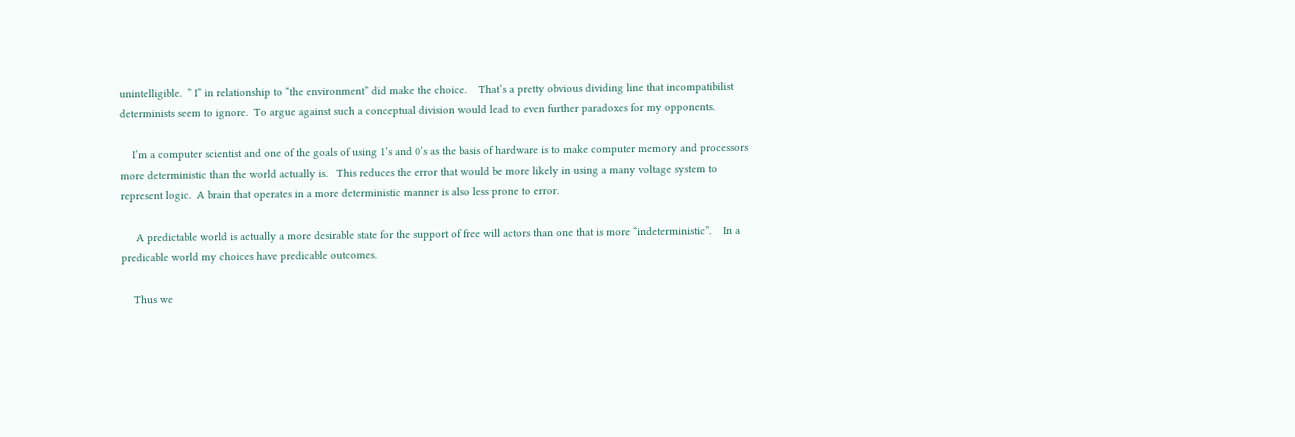unintelligible.  ” I” in relationship to “the environment” did make the choice.    That’s a pretty obvious dividing line that incompatibilist determinists seem to ignore.  To argue against such a conceptual division would lead to even further paradoxes for my opponents.

    I’m a computer scientist and one of the goals of using 1’s and 0’s as the basis of hardware is to make computer memory and processors more deterministic than the world actually is.   This reduces the error that would be more likely in using a many voltage system to represent logic.  A brain that operates in a more deterministic manner is also less prone to error.

     A predictable world is actually a more desirable state for the support of free will actors than one that is more “indeterministic”.    In a predicable world my choices have predicable outcomes.

    Thus we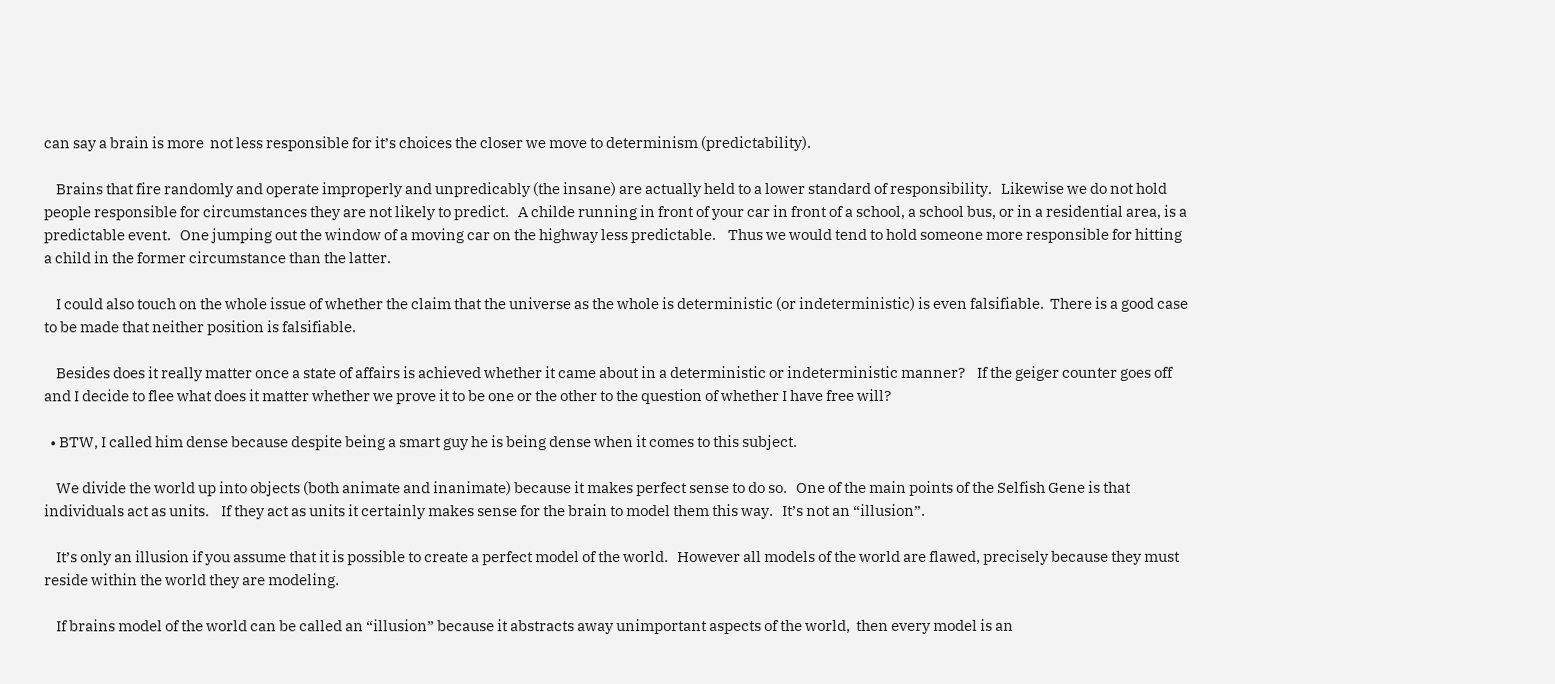can say a brain is more  not less responsible for it’s choices the closer we move to determinism (predictability).

    Brains that fire randomly and operate improperly and unpredicably (the insane) are actually held to a lower standard of responsibility.   Likewise we do not hold people responsible for circumstances they are not likely to predict.   A childe running in front of your car in front of a school, a school bus, or in a residential area, is a predictable event.   One jumping out the window of a moving car on the highway less predictable.    Thus we would tend to hold someone more responsible for hitting a child in the former circumstance than the latter.

    I could also touch on the whole issue of whether the claim that the universe as the whole is deterministic (or indeterministic) is even falsifiable.  There is a good case to be made that neither position is falsifiable.

    Besides does it really matter once a state of affairs is achieved whether it came about in a deterministic or indeterministic manner?    If the geiger counter goes off and I decide to flee what does it matter whether we prove it to be one or the other to the question of whether I have free will?

  • BTW, I called him dense because despite being a smart guy he is being dense when it comes to this subject.

    We divide the world up into objects (both animate and inanimate) because it makes perfect sense to do so.   One of the main points of the Selfish Gene is that individuals act as units.    If they act as units it certainly makes sense for the brain to model them this way.   It’s not an “illusion”.

    It’s only an illusion if you assume that it is possible to create a perfect model of the world.   However all models of the world are flawed, precisely because they must reside within the world they are modeling.

    If brains model of the world can be called an “illusion” because it abstracts away unimportant aspects of the world,  then every model is an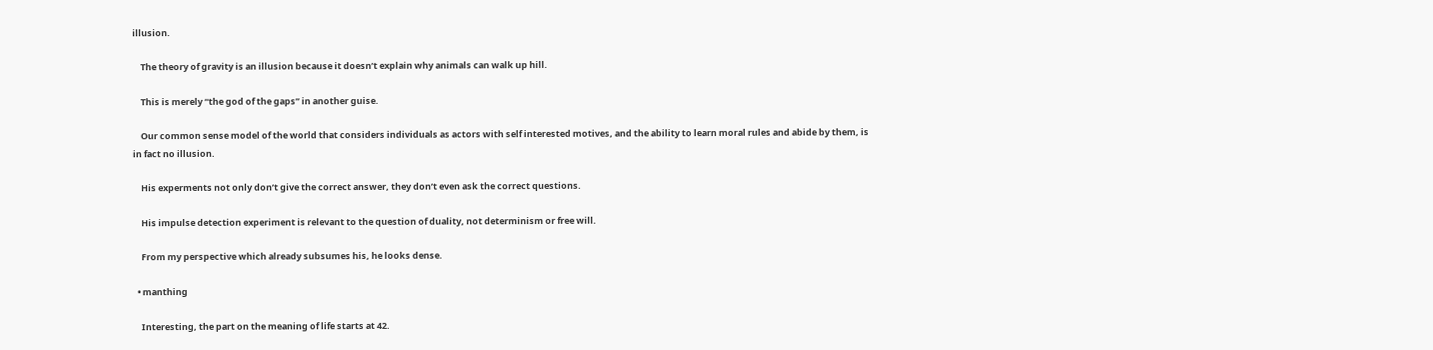illusion.

    The theory of gravity is an illusion because it doesn’t explain why animals can walk up hill.

    This is merely “the god of the gaps” in another guise.

    Our common sense model of the world that considers individuals as actors with self interested motives, and the ability to learn moral rules and abide by them, is in fact no illusion.

    His experments not only don’t give the correct answer, they don’t even ask the correct questions.

    His impulse detection experiment is relevant to the question of duality, not determinism or free will.

    From my perspective which already subsumes his, he looks dense.

  • manthing

    Interesting, the part on the meaning of life starts at 42.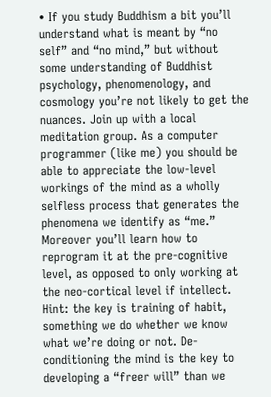• If you study Buddhism a bit you’ll understand what is meant by “no self” and “no mind,” but without some understanding of Buddhist psychology, phenomenology, and cosmology you’re not likely to get the nuances. Join up with a local meditation group. As a computer programmer (like me) you should be able to appreciate the low-level workings of the mind as a wholly selfless process that generates the phenomena we identify as “me.” Moreover you’ll learn how to reprogram it at the pre-cognitive level, as opposed to only working at the neo-cortical level if intellect. Hint: the key is training of habit, something we do whether we know what we’re doing or not. De-conditioning the mind is the key to developing a “freer will” than we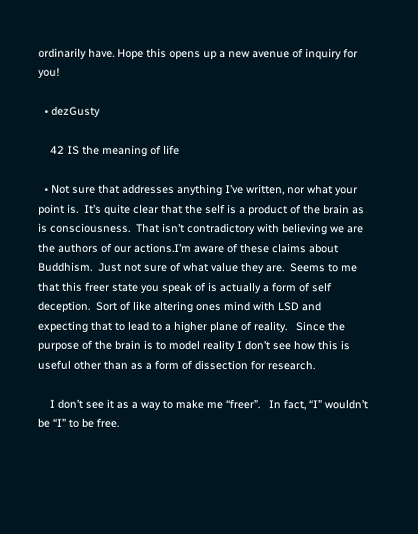ordinarily have. Hope this opens up a new avenue of inquiry for you!

  • dezGusty

    42 IS the meaning of life

  • Not sure that addresses anything I’ve written, nor what your point is.  It’s quite clear that the self is a product of the brain as is consciousness.  That isn’t contradictory with believing we are the authors of our actions.I’m aware of these claims about Buddhism.  Just not sure of what value they are.  Seems to me that this freer state you speak of is actually a form of self deception.  Sort of like altering ones mind with LSD and expecting that to lead to a higher plane of reality.   Since the purpose of the brain is to model reality I don’t see how this is useful other than as a form of dissection for research.

    I don’t see it as a way to make me “freer”.   In fact, “I” wouldn’t be “I” to be free.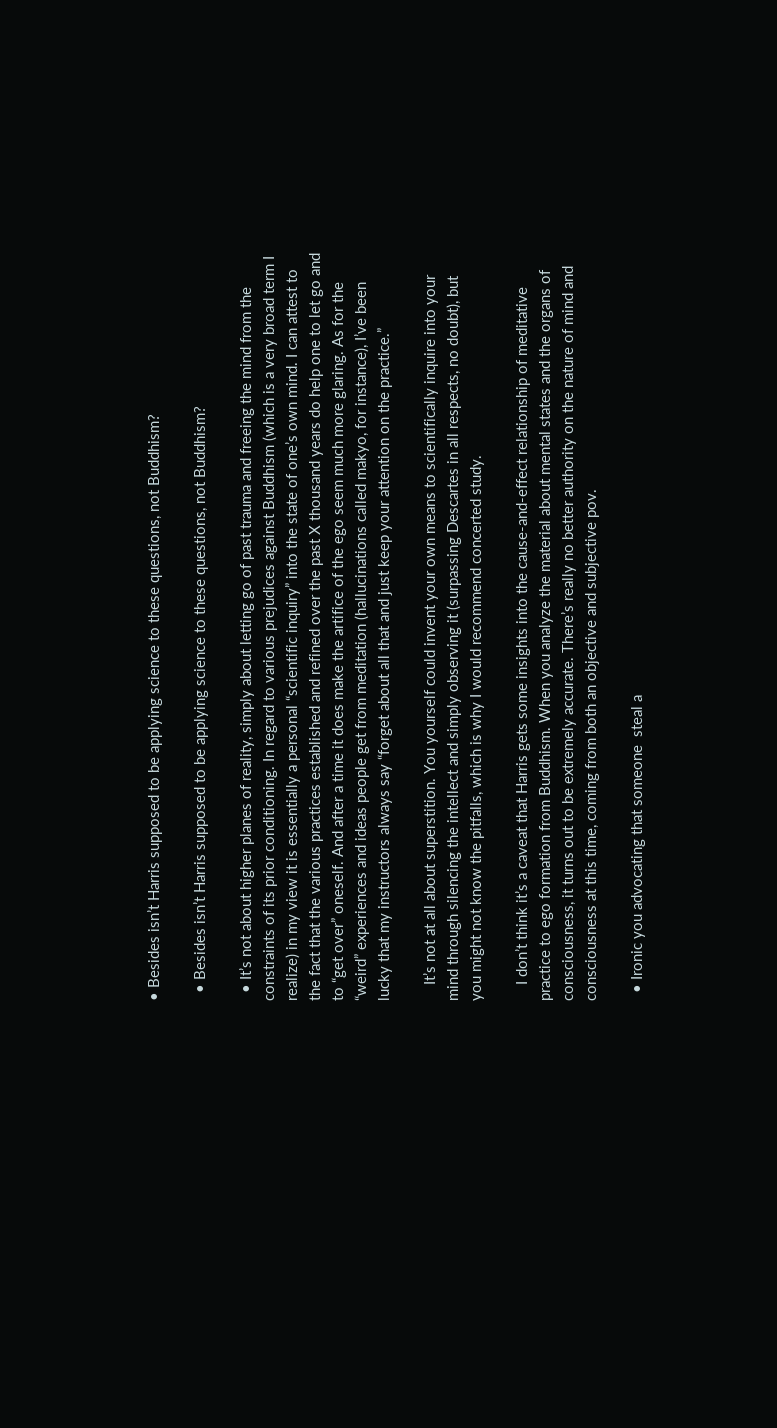• Besides isn’t Harris supposed to be applying science to these questions, not Buddhism?

  • Besides isn’t Harris supposed to be applying science to these questions, not Buddhism?

  • It’s not about higher planes of reality, simply about letting go of past trauma and freeing the mind from the constraints of its prior conditioning. In regard to various prejudices against Buddhism (which is a very broad term I realize) in my view it is essentially a personal “scientific inquiry” into the state of one’s own mind. I can attest to the fact that the various practices established and refined over the past X thousand years do help one to let go and to “get over” oneself. And after a time it does make the artifice of the ego seem much more glaring. As for the “weird” experiences and ideas people get from meditation (hallucinations called makyo, for instance), I’ve been lucky that my instructors always say “forget about all that and just keep your attention on the practice.”

    It’s not at all about superstition. You yourself could invent your own means to scientifically inquire into your mind through silencing the intellect and simply observing it (surpassing Descartes in all respects, no doubt), but you might not know the pitfalls, which is why I would recommend concerted study.

    I don’t think it’s a caveat that Harris gets some insights into the cause-and-effect relationship of meditative practice to ego formation from Buddhism. When you analyze the material about mental states and the organs of consciousness, it turns out to be extremely accurate. There’s really no better authority on the nature of mind and consciousness at this time, coming from both an objective and subjective pov.

  • Ironic you advocating that someone  steal a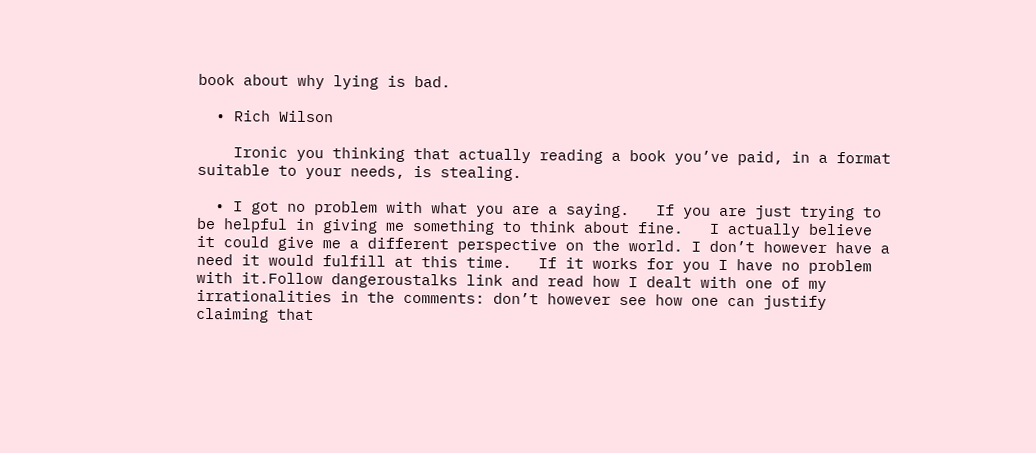book about why lying is bad.

  • Rich Wilson

    Ironic you thinking that actually reading a book you’ve paid, in a format suitable to your needs, is stealing.

  • I got no problem with what you are a saying.   If you are just trying to be helpful in giving me something to think about fine.   I actually believe it could give me a different perspective on the world. I don’t however have a need it would fulfill at this time.   If it works for you I have no problem with it.Follow dangeroustalks link and read how I dealt with one of my irrationalities in the comments: don’t however see how one can justify claiming that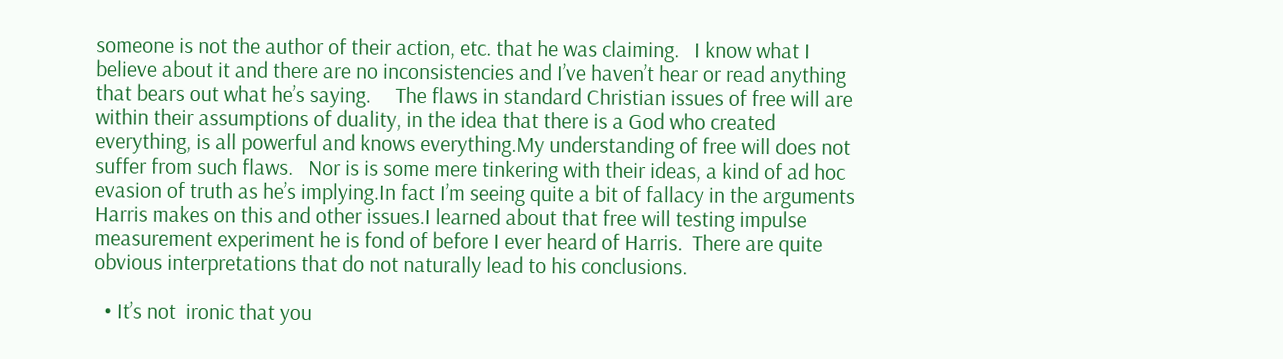someone is not the author of their action, etc. that he was claiming.   I know what I believe about it and there are no inconsistencies and I’ve haven’t hear or read anything that bears out what he’s saying.     The flaws in standard Christian issues of free will are within their assumptions of duality, in the idea that there is a God who created everything, is all powerful and knows everything.My understanding of free will does not suffer from such flaws.   Nor is is some mere tinkering with their ideas, a kind of ad hoc evasion of truth as he’s implying.In fact I’m seeing quite a bit of fallacy in the arguments Harris makes on this and other issues.I learned about that free will testing impulse measurement experiment he is fond of before I ever heard of Harris.  There are quite obvious interpretations that do not naturally lead to his conclusions.

  • It’s not  ironic that you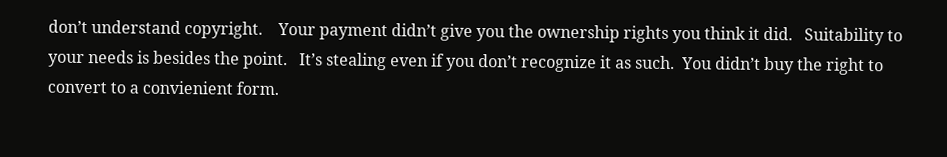don’t understand copyright.    Your payment didn’t give you the ownership rights you think it did.   Suitability to your needs is besides the point.   It’s stealing even if you don’t recognize it as such.  You didn’t buy the right to convert to a convienient form.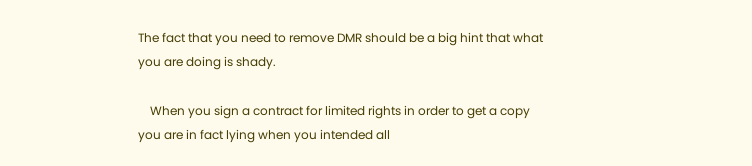The fact that you need to remove DMR should be a big hint that what you are doing is shady.

    When you sign a contract for limited rights in order to get a copy you are in fact lying when you intended all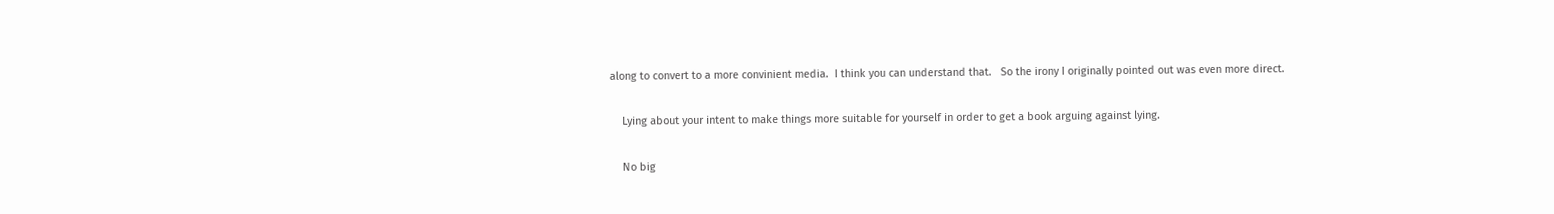along to convert to a more convinient media.  I think you can understand that.   So the irony I originally pointed out was even more direct.

    Lying about your intent to make things more suitable for yourself in order to get a book arguing against lying.

    No big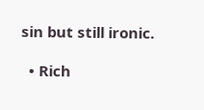sin but still ironic.

  • Rich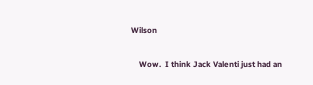Wilson

    Wow.  I think Jack Valenti just had an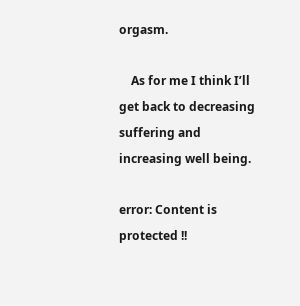orgasm.

    As for me I think I’ll get back to decreasing suffering and increasing well being.

error: Content is protected !!